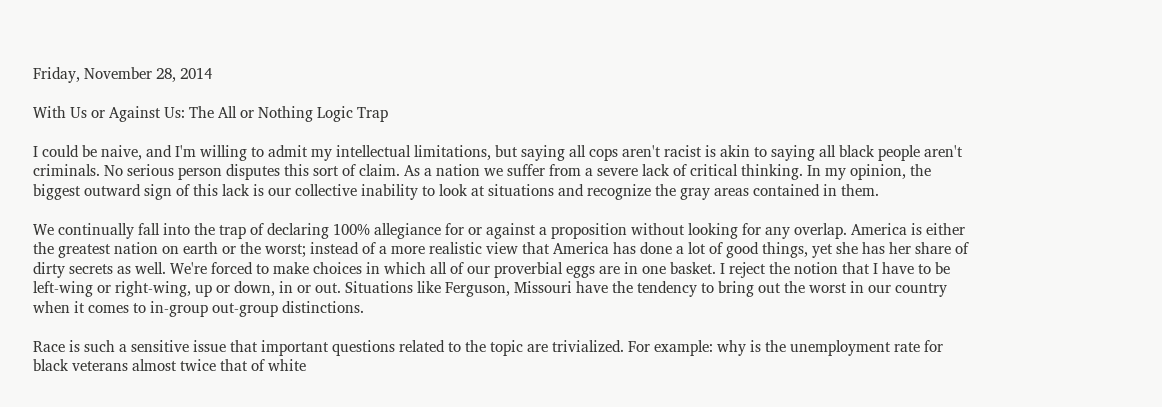Friday, November 28, 2014

With Us or Against Us: The All or Nothing Logic Trap

I could be naive, and I'm willing to admit my intellectual limitations, but saying all cops aren't racist is akin to saying all black people aren't criminals. No serious person disputes this sort of claim. As a nation we suffer from a severe lack of critical thinking. In my opinion, the biggest outward sign of this lack is our collective inability to look at situations and recognize the gray areas contained in them.

We continually fall into the trap of declaring 100% allegiance for or against a proposition without looking for any overlap. America is either the greatest nation on earth or the worst; instead of a more realistic view that America has done a lot of good things, yet she has her share of dirty secrets as well. We're forced to make choices in which all of our proverbial eggs are in one basket. I reject the notion that I have to be left-wing or right-wing, up or down, in or out. Situations like Ferguson, Missouri have the tendency to bring out the worst in our country when it comes to in-group out-group distinctions.

Race is such a sensitive issue that important questions related to the topic are trivialized. For example: why is the unemployment rate for black veterans almost twice that of white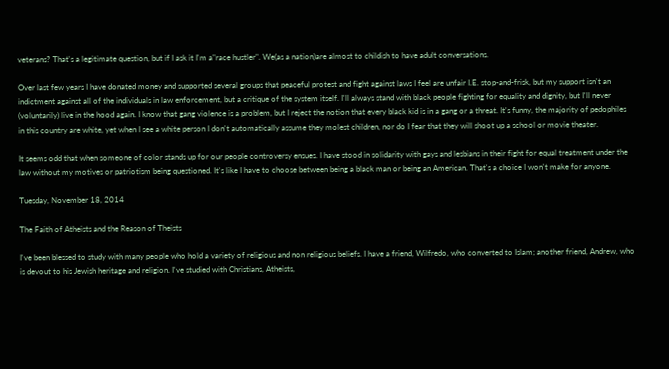veterans? That's a legitimate question, but if I ask it I'm a"race hustler". We(as a nation)are almost to childish to have adult conversations.

Over last few years I have donated money and supported several groups that peaceful protest and fight against laws I feel are unfair I.E. stop-and-frisk, but my support isn't an indictment against all of the individuals in law enforcement, but a critique of the system itself. I'll always stand with black people fighting for equality and dignity, but I'll never (voluntarily) live in the hood again. I know that gang violence is a problem, but I reject the notion that every black kid is in a gang or a threat. It's funny, the majority of pedophiles in this country are white, yet when I see a white person I don't automatically assume they molest children, nor do I fear that they will shoot up a school or movie theater.

It seems odd that when someone of color stands up for our people controversy ensues. I have stood in solidarity with gays and lesbians in their fight for equal treatment under the law without my motives or patriotism being questioned. It's like I have to choose between being a black man or being an American. That's a choice I won't make for anyone.

Tuesday, November 18, 2014

The Faith of Atheists and the Reason of Theists

I've been blessed to study with many people who hold a variety of religious and non religious beliefs. I have a friend, Wilfredo, who converted to Islam; another friend, Andrew, who is devout to his Jewish heritage and religion. I've studied with Christians, Atheists,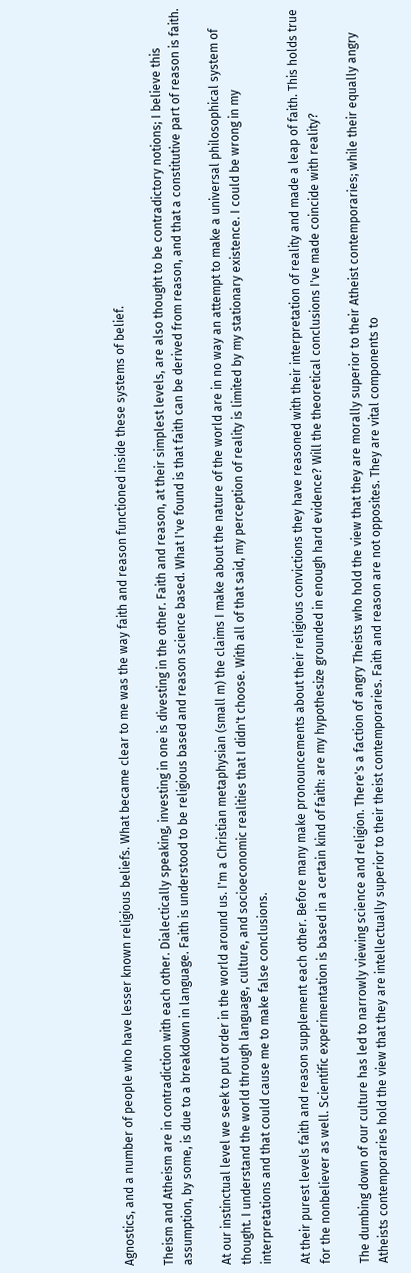Agnostics, and a number of people who have lesser known religious beliefs. What became clear to me was the way faith and reason functioned inside these systems of belief.

Theism and Atheism are in contradiction with each other. Dialectically speaking, investing in one is divesting in the other. Faith and reason, at their simplest levels, are also thought to be contradictory notions; I believe this assumption, by some, is due to a breakdown in language. Faith is understood to be religious based and reason science based. What I've found is that faith can be derived from reason, and that a constitutive part of reason is faith.

At our instinctual level we seek to put order in the world around us. I'm a Christian metaphysian (small m) the claims I make about the nature of the world are in no way an attempt to make a universal philosophical system of thought. I understand the world through language, culture, and socioeconomic realities that I didn't choose. With all of that said, my perception of reality is limited by my stationary existence. I could be wrong in my interpretations and that could cause me to make false conclusions.

At their purest levels faith and reason supplement each other. Before many make pronouncements about their religious convictions they have reasoned with their interpretation of reality and made a leap of faith. This holds true for the nonbeliever as well. Scientific experimentation is based in a certain kind of faith: are my hypothesize grounded in enough hard evidence? Will the theoretical conclusions I've made coincide with reality?

The dumbing down of our culture has led to narrowly viewing science and religion. There's a faction of angry Theists who hold the view that they are morally superior to their Atheist contemporaries; while their equally angry Atheists contemporaries hold the view that they are intellectually superior to their theist contemporaries. Faith and reason are not opposites. They are vital components to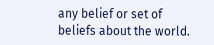any belief or set of beliefs about the world.